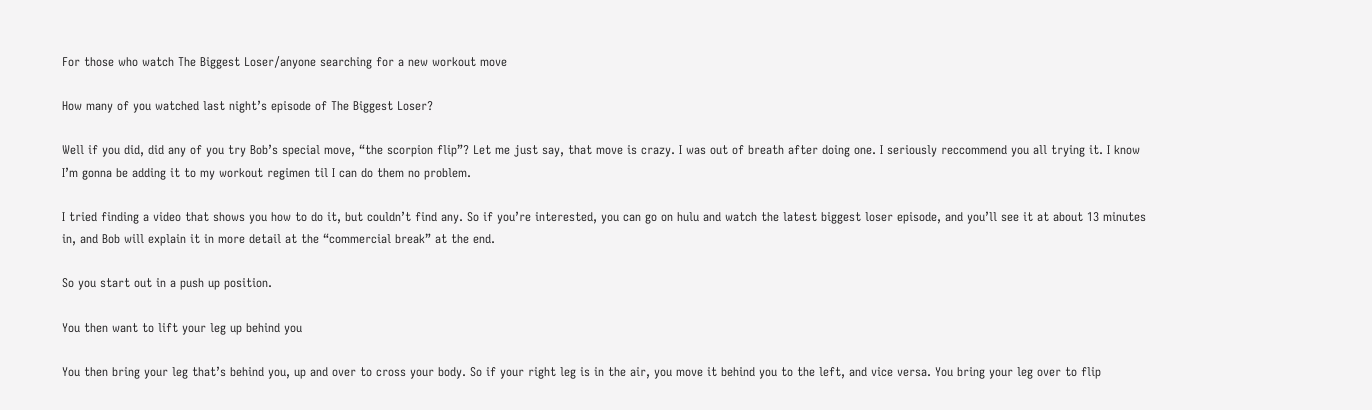For those who watch The Biggest Loser/anyone searching for a new workout move

How many of you watched last night’s episode of The Biggest Loser?

Well if you did, did any of you try Bob’s special move, “the scorpion flip”? Let me just say, that move is crazy. I was out of breath after doing one. I seriously reccommend you all trying it. I know I’m gonna be adding it to my workout regimen til I can do them no problem.

I tried finding a video that shows you how to do it, but couldn’t find any. So if you’re interested, you can go on hulu and watch the latest biggest loser episode, and you’ll see it at about 13 minutes in, and Bob will explain it in more detail at the “commercial break” at the end.

So you start out in a push up position.

You then want to lift your leg up behind you

You then bring your leg that’s behind you, up and over to cross your body. So if your right leg is in the air, you move it behind you to the left, and vice versa. You bring your leg over to flip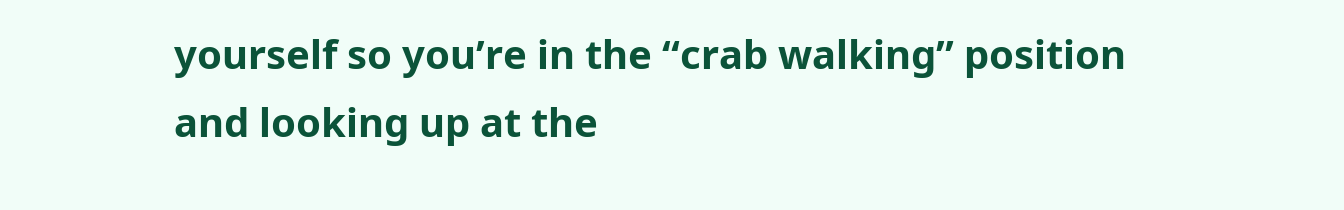yourself so you’re in the “crab walking” position and looking up at the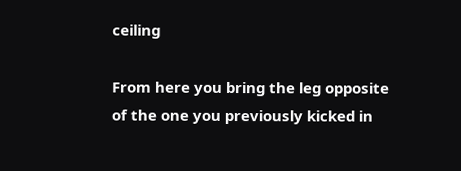ceiling

From here you bring the leg opposite of the one you previously kicked in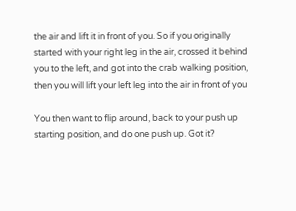the air and lift it in front of you. So if you originally started with your right leg in the air, crossed it behind you to the left, and got into the crab walking position, then you will lift your left leg into the air in front of you

You then want to flip around, back to your push up starting position, and do one push up. Got it?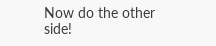Now do the other side!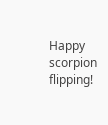Happy scorpion flipping!